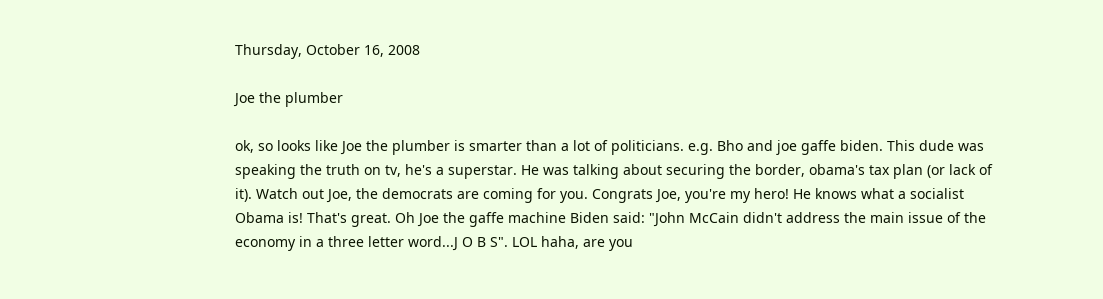Thursday, October 16, 2008

Joe the plumber

ok, so looks like Joe the plumber is smarter than a lot of politicians. e.g. Bho and joe gaffe biden. This dude was speaking the truth on tv, he's a superstar. He was talking about securing the border, obama's tax plan (or lack of it). Watch out Joe, the democrats are coming for you. Congrats Joe, you're my hero! He knows what a socialist Obama is! That's great. Oh Joe the gaffe machine Biden said: "John McCain didn't address the main issue of the economy in a three letter word...J O B S". LOL haha, are you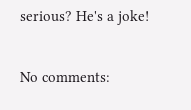serious? He's a joke!

No comments: